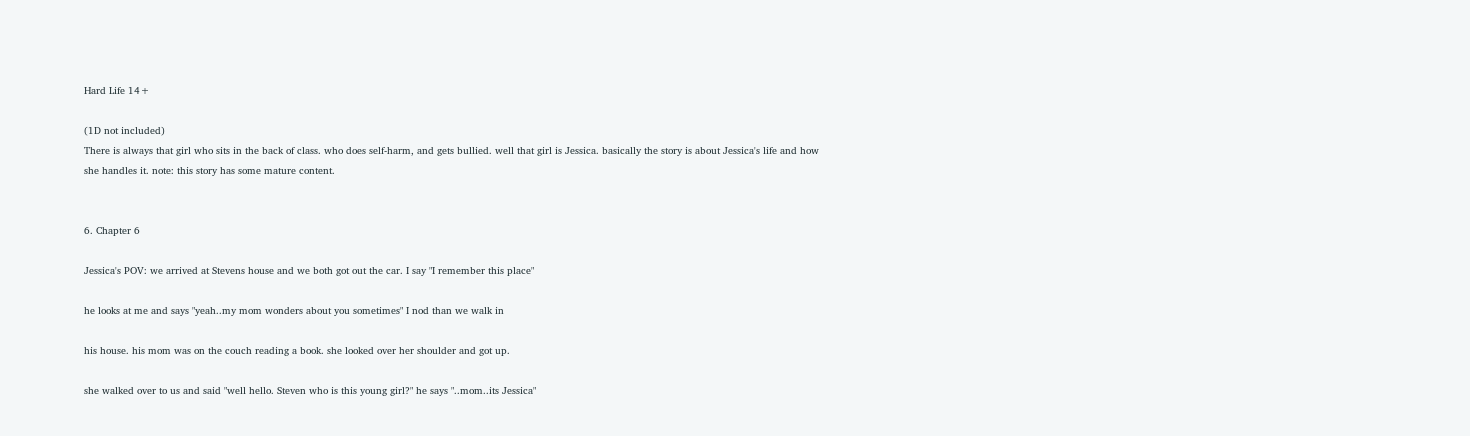Hard Life 14+

(1D not included)
There is always that girl who sits in the back of class. who does self-harm, and gets bullied. well that girl is Jessica. basically the story is about Jessica's life and how she handles it. note: this story has some mature content.


6. Chapter 6

Jessica's POV: we arrived at Stevens house and we both got out the car. I say "I remember this place"

he looks at me and says "yeah..my mom wonders about you sometimes" I nod than we walk in

his house. his mom was on the couch reading a book. she looked over her shoulder and got up.

she walked over to us and said "well hello. Steven who is this young girl?" he says "..mom..its Jessica"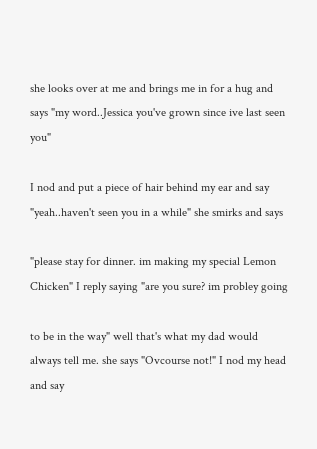she looks over at me and brings me in for a hug and says "my word..Jessica you've grown since ive last seen you"

I nod and put a piece of hair behind my ear and say "yeah..haven't seen you in a while" she smirks and says

"please stay for dinner. im making my special Lemon Chicken" I reply saying "are you sure? im probley going

to be in the way" well that's what my dad would always tell me. she says "Ovcourse not!" I nod my head and say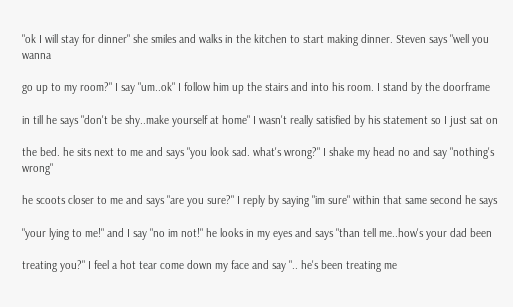"ok I will stay for dinner" she smiles and walks in the kitchen to start making dinner. Steven says "well you wanna

go up to my room?" I say "um..ok" I follow him up the stairs and into his room. I stand by the doorframe

in till he says "don't be shy..make yourself at home" I wasn't really satisfied by his statement so I just sat on

the bed. he sits next to me and says "you look sad. what's wrong?" I shake my head no and say "nothing's wrong"

he scoots closer to me and says "are you sure?" I reply by saying "im sure" within that same second he says

"your lying to me!" and I say "no im not!" he looks in my eyes and says "than tell me..how's your dad been

treating you?" I feel a hot tear come down my face and say ".. he's been treating me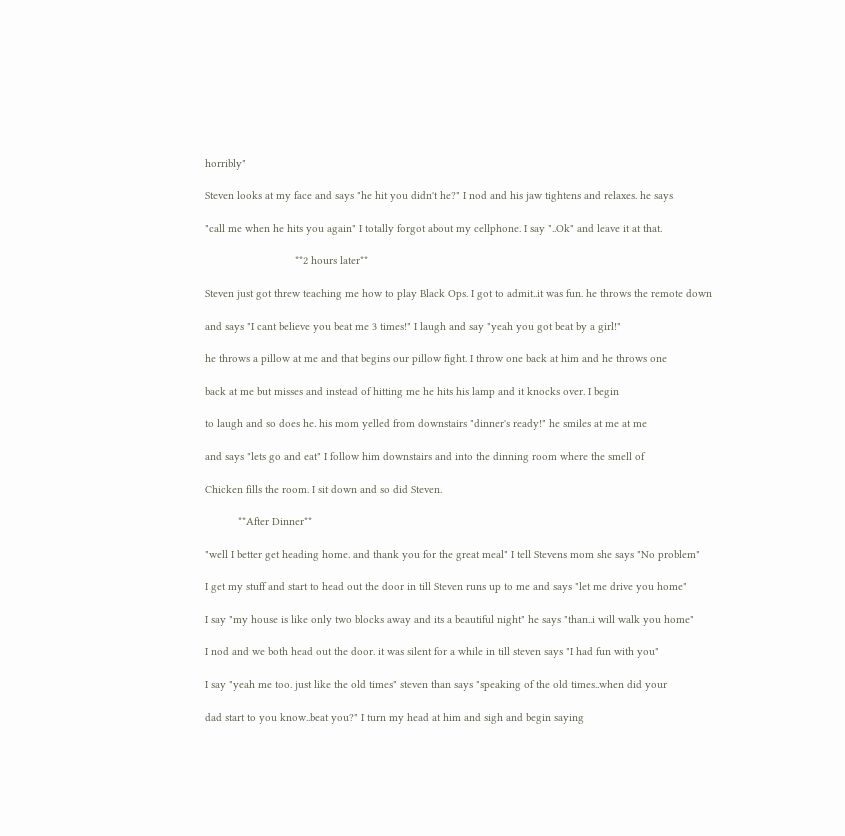horribly"

Steven looks at my face and says "he hit you didn't he?" I nod and his jaw tightens and relaxes. he says

"call me when he hits you again" I totally forgot about my cellphone. I say "..Ok" and leave it at that.

                              **2 hours later**

Steven just got threw teaching me how to play Black Ops. I got to admit..it was fun. he throws the remote down

and says "I cant believe you beat me 3 times!" I laugh and say "yeah you got beat by a girl!"

he throws a pillow at me and that begins our pillow fight. I throw one back at him and he throws one

back at me but misses and instead of hitting me he hits his lamp and it knocks over. I begin

to laugh and so does he. his mom yelled from downstairs "dinner's ready!" he smiles at me at me

and says "lets go and eat" I follow him downstairs and into the dinning room where the smell of

Chicken fills the room. I sit down and so did Steven.

           **After Dinner**

"well I better get heading home. and thank you for the great meal" I tell Stevens mom she says "No problem"

I get my stuff and start to head out the door in till Steven runs up to me and says "let me drive you home"

I say "my house is like only two blocks away and its a beautiful night" he says "than..i will walk you home"

I nod and we both head out the door. it was silent for a while in till steven says "I had fun with you"

I say "yeah me too. just like the old times" steven than says "speaking of the old times..when did your

dad start to you know..beat you?" I turn my head at him and sigh and begin saying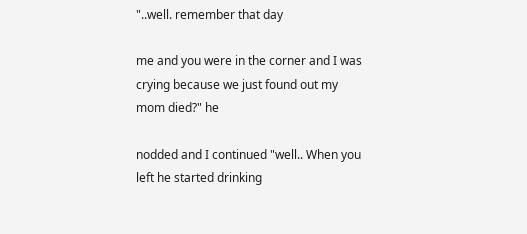"..well. remember that day

me and you were in the corner and I was crying because we just found out my mom died?" he

nodded and I continued "well.. When you left he started drinking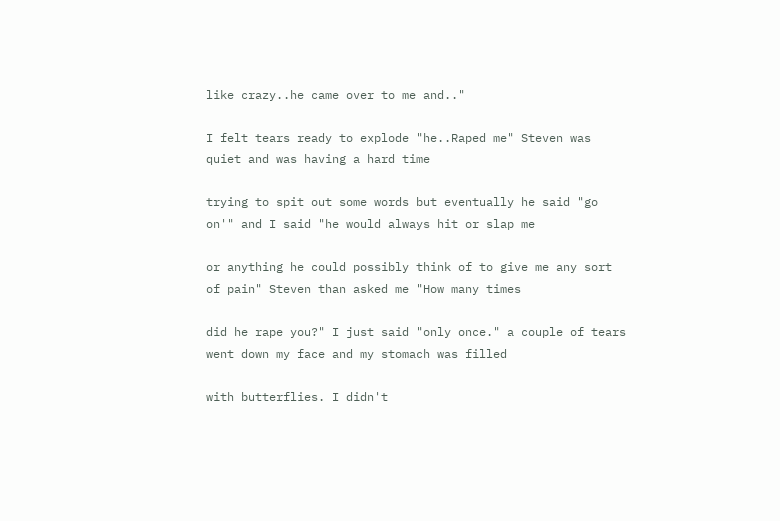like crazy..he came over to me and.."

I felt tears ready to explode "he..Raped me" Steven was quiet and was having a hard time

trying to spit out some words but eventually he said "go on'" and I said "he would always hit or slap me

or anything he could possibly think of to give me any sort of pain" Steven than asked me "How many times

did he rape you?" I just said "only once." a couple of tears went down my face and my stomach was filled

with butterflies. I didn't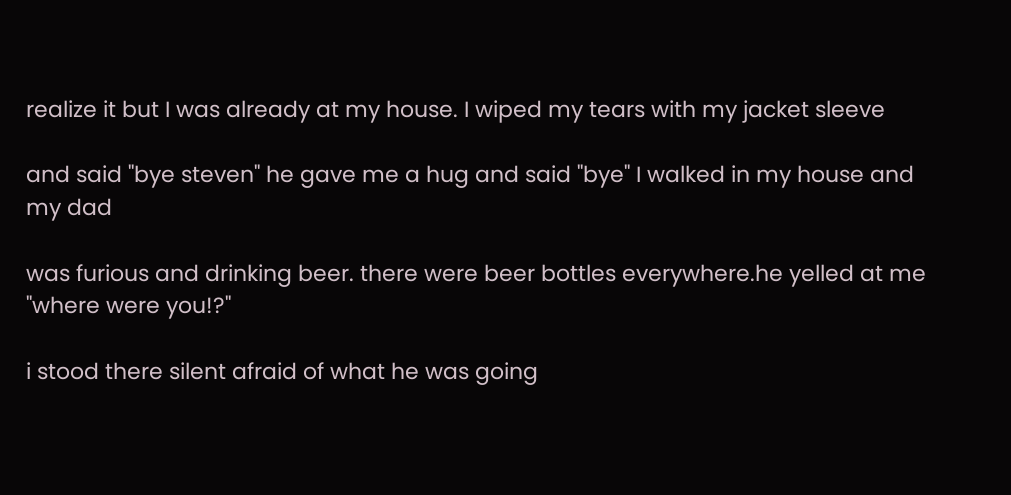realize it but I was already at my house. I wiped my tears with my jacket sleeve

and said "bye steven" he gave me a hug and said "bye" I walked in my house and my dad

was furious and drinking beer. there were beer bottles everywhere.he yelled at me "where were you!?"

i stood there silent afraid of what he was going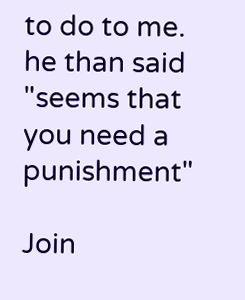to do to me. he than said "seems that you need a punishment"

Join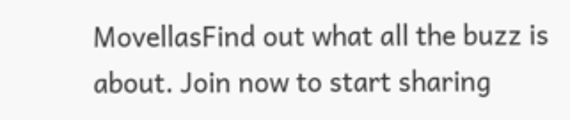MovellasFind out what all the buzz is about. Join now to start sharing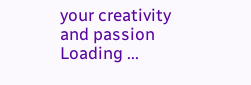your creativity and passion
Loading ...